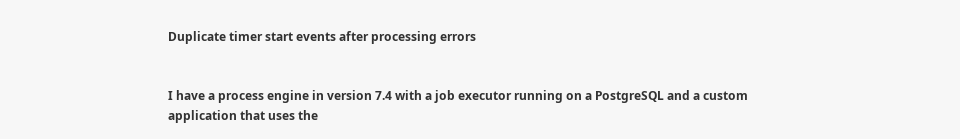Duplicate timer start events after processing errors


I have a process engine in version 7.4 with a job executor running on a PostgreSQL and a custom application that uses the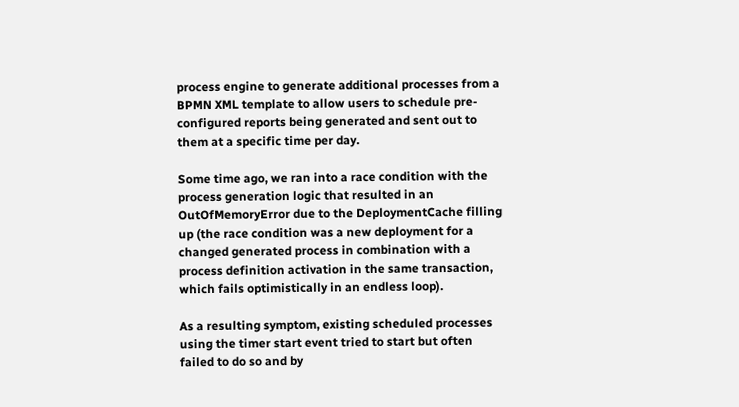process engine to generate additional processes from a BPMN XML template to allow users to schedule pre-configured reports being generated and sent out to them at a specific time per day.

Some time ago, we ran into a race condition with the process generation logic that resulted in an OutOfMemoryError due to the DeploymentCache filling up (the race condition was a new deployment for a changed generated process in combination with a process definition activation in the same transaction, which fails optimistically in an endless loop).

As a resulting symptom, existing scheduled processes using the timer start event tried to start but often failed to do so and by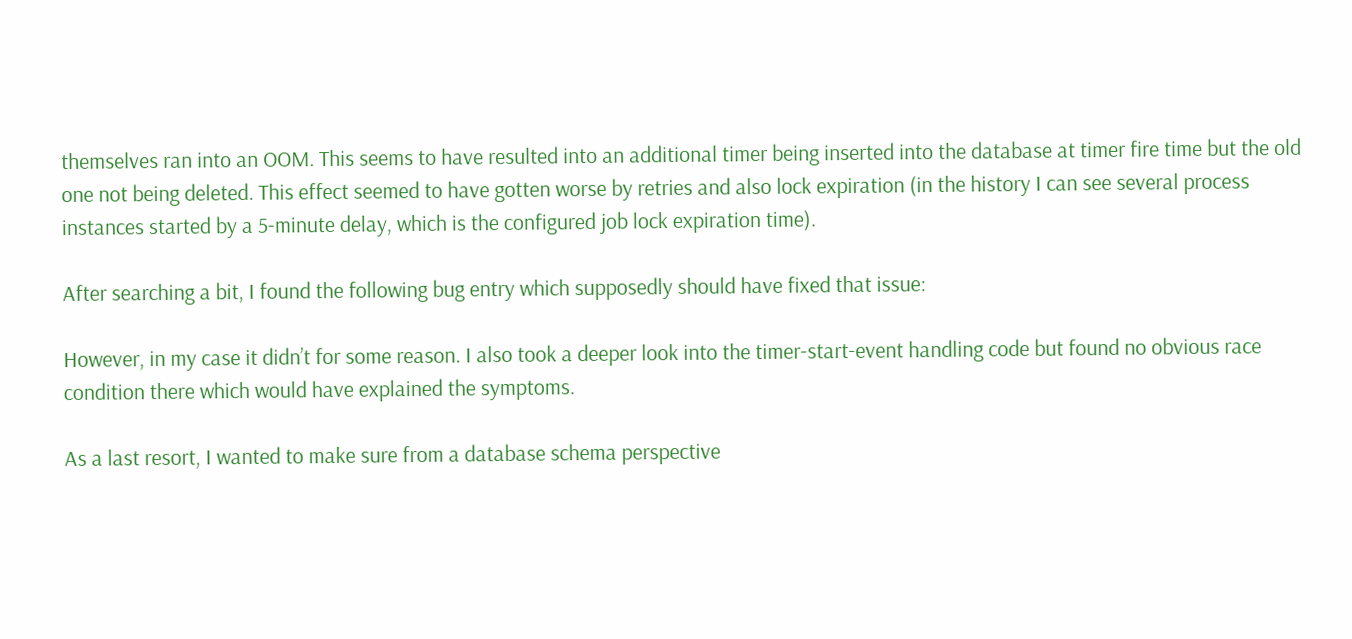themselves ran into an OOM. This seems to have resulted into an additional timer being inserted into the database at timer fire time but the old one not being deleted. This effect seemed to have gotten worse by retries and also lock expiration (in the history I can see several process instances started by a 5-minute delay, which is the configured job lock expiration time).

After searching a bit, I found the following bug entry which supposedly should have fixed that issue:

However, in my case it didn’t for some reason. I also took a deeper look into the timer-start-event handling code but found no obvious race condition there which would have explained the symptoms.

As a last resort, I wanted to make sure from a database schema perspective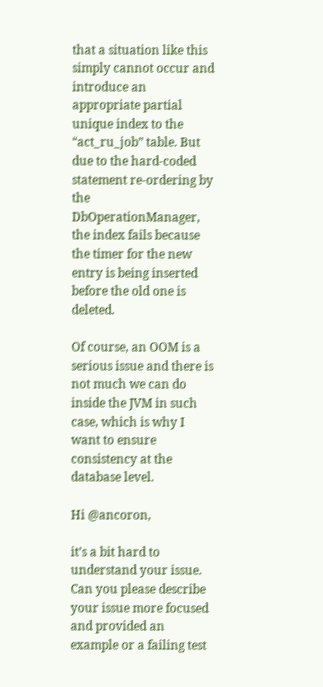that a situation like this simply cannot occur and introduce an appropriate partial unique index to the “act_ru_job” table. But due to the hard-coded statement re-ordering by the DbOperationManager, the index fails because the timer for the new entry is being inserted before the old one is deleted.

Of course, an OOM is a serious issue and there is not much we can do inside the JVM in such case, which is why I want to ensure consistency at the database level.

Hi @ancoron,

it’s a bit hard to understand your issue. Can you please describe your issue more focused and provided an example or a failing test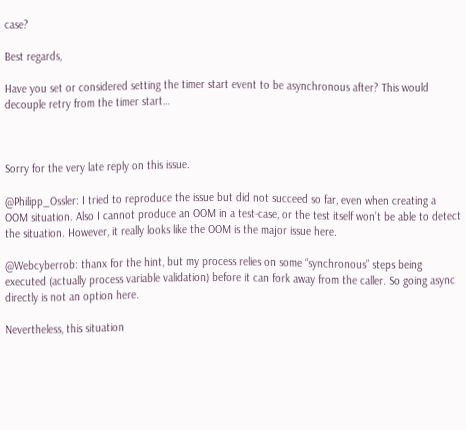case?

Best regards,

Have you set or considered setting the timer start event to be asynchronous after? This would decouple retry from the timer start…



Sorry for the very late reply on this issue.

@Philipp_Ossler: I tried to reproduce the issue but did not succeed so far, even when creating a OOM situation. Also I cannot produce an OOM in a test-case, or the test itself won’t be able to detect the situation. However, it really looks like the OOM is the major issue here.

@Webcyberrob: thanx for the hint, but my process relies on some “synchronous” steps being executed (actually process variable validation) before it can fork away from the caller. So going async directly is not an option here.

Nevertheless, this situation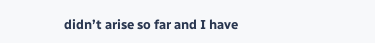didn’t arise so far and I have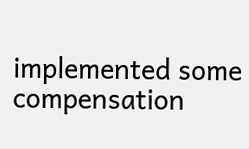implemented some compensation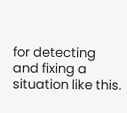for detecting and fixing a situation like this.